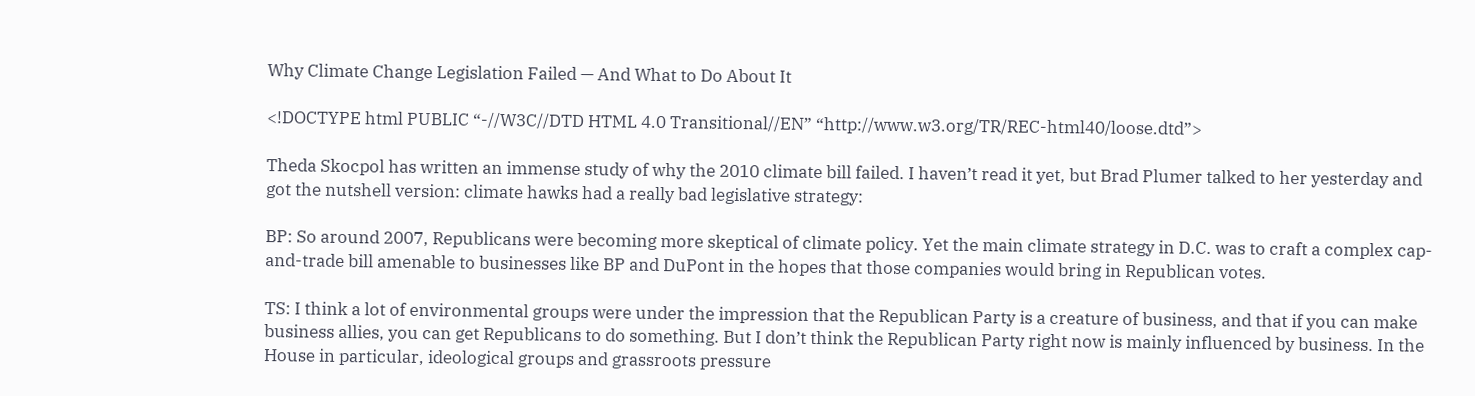Why Climate Change Legislation Failed — And What to Do About It

<!DOCTYPE html PUBLIC “-//W3C//DTD HTML 4.0 Transitional//EN” “http://www.w3.org/TR/REC-html40/loose.dtd”>

Theda Skocpol has written an immense study of why the 2010 climate bill failed. I haven’t read it yet, but Brad Plumer talked to her yesterday and got the nutshell version: climate hawks had a really bad legislative strategy:

BP: So around 2007, Republicans were becoming more skeptical of climate policy. Yet the main climate strategy in D.C. was to craft a complex cap-and-trade bill amenable to businesses like BP and DuPont in the hopes that those companies would bring in Republican votes.

TS: I think a lot of environmental groups were under the impression that the Republican Party is a creature of business, and that if you can make business allies, you can get Republicans to do something. But I don’t think the Republican Party right now is mainly influenced by business. In the House in particular, ideological groups and grassroots pressure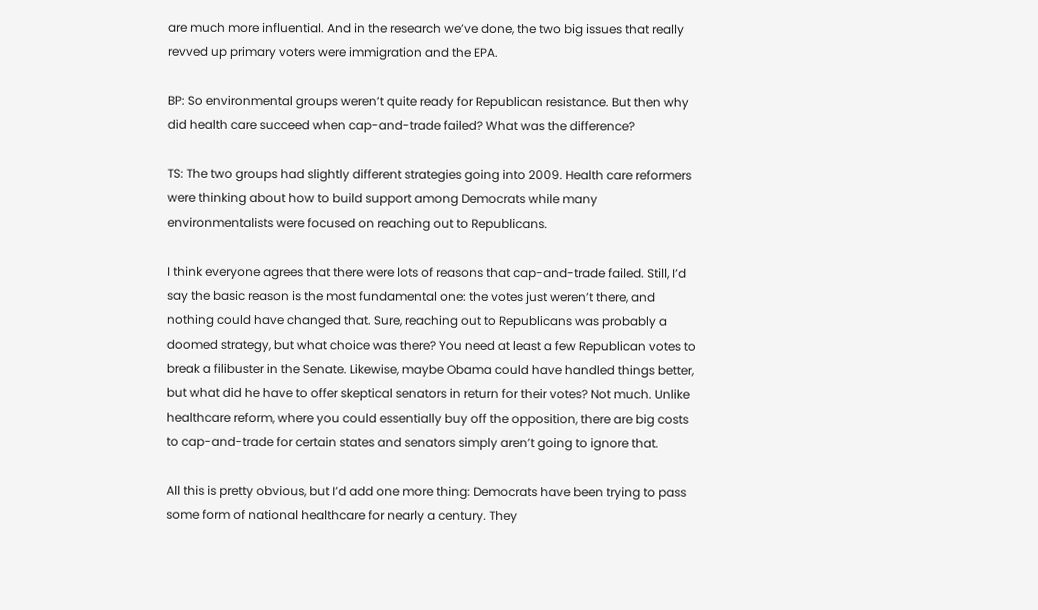are much more influential. And in the research we’ve done, the two big issues that really revved up primary voters were immigration and the EPA.

BP: So environmental groups weren’t quite ready for Republican resistance. But then why did health care succeed when cap-and-trade failed? What was the difference?

TS: The two groups had slightly different strategies going into 2009. Health care reformers were thinking about how to build support among Democrats while many environmentalists were focused on reaching out to Republicans.

I think everyone agrees that there were lots of reasons that cap-and-trade failed. Still, I’d say the basic reason is the most fundamental one: the votes just weren’t there, and nothing could have changed that. Sure, reaching out to Republicans was probably a doomed strategy, but what choice was there? You need at least a few Republican votes to break a filibuster in the Senate. Likewise, maybe Obama could have handled things better, but what did he have to offer skeptical senators in return for their votes? Not much. Unlike healthcare reform, where you could essentially buy off the opposition, there are big costs to cap-and-trade for certain states and senators simply aren’t going to ignore that.

All this is pretty obvious, but I’d add one more thing: Democrats have been trying to pass some form of national healthcare for nearly a century. They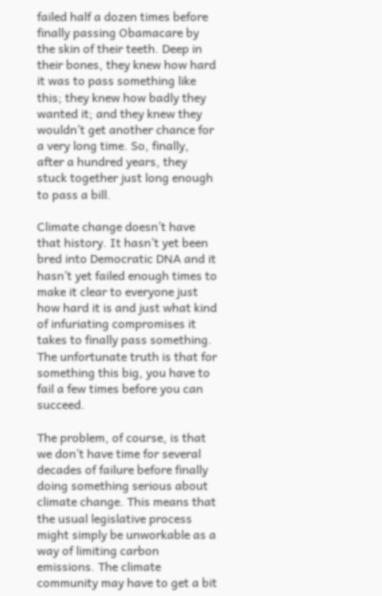failed half a dozen times before finally passing Obamacare by the skin of their teeth. Deep in their bones, they knew how hard it was to pass something like this; they knew how badly they wanted it; and they knew they wouldn’t get another chance for a very long time. So, finally, after a hundred years, they stuck together just long enough to pass a bill.

Climate change doesn’t have that history. It hasn’t yet been bred into Democratic DNA and it hasn’t yet failed enough times to make it clear to everyone just how hard it is and just what kind of infuriating compromises it takes to finally pass something. The unfortunate truth is that for something this big, you have to fail a few times before you can succeed.

The problem, of course, is that we don’t have time for several decades of failure before finally doing something serious about climate change. This means that the usual legislative process might simply be unworkable as a way of limiting carbon emissions. The climate community may have to get a bit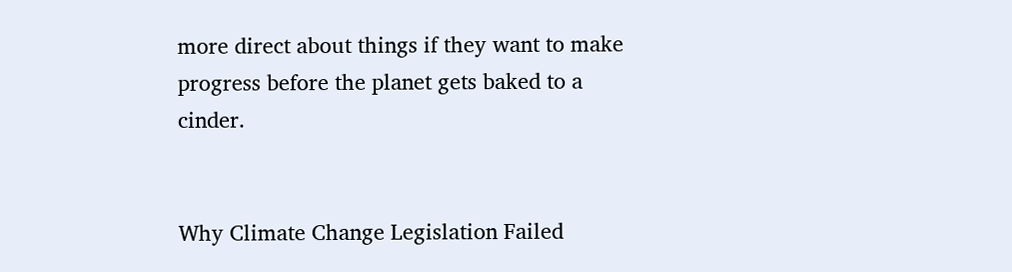more direct about things if they want to make progress before the planet gets baked to a cinder.


Why Climate Change Legislation Failed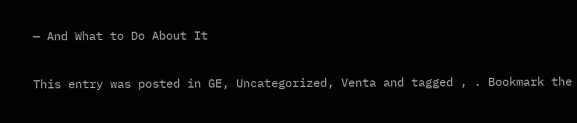— And What to Do About It

This entry was posted in GE, Uncategorized, Venta and tagged , . Bookmark the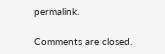permalink.

Comments are closed.